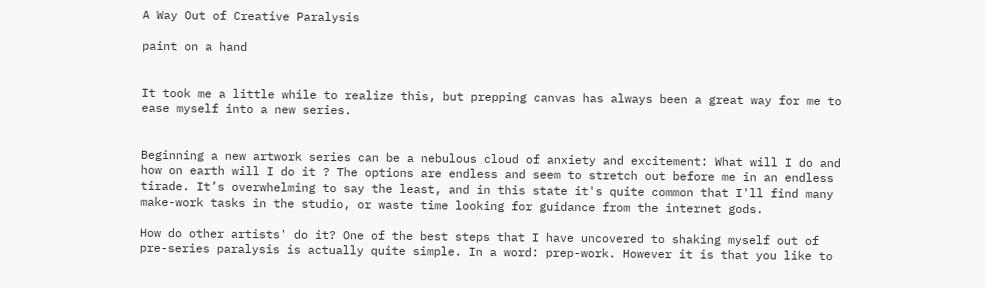A Way Out of Creative Paralysis

paint on a hand


It took me a little while to realize this, but prepping canvas has always been a great way for me to ease myself into a new series.


Beginning a new artwork series can be a nebulous cloud of anxiety and excitement: What will I do and how on earth will I do it ? The options are endless and seem to stretch out before me in an endless tirade. It’s overwhelming to say the least, and in this state it's quite common that I'll find many make-work tasks in the studio, or waste time looking for guidance from the internet gods.

How do other artists' do it? One of the best steps that I have uncovered to shaking myself out of pre-series paralysis is actually quite simple. In a word: prep-work. However it is that you like to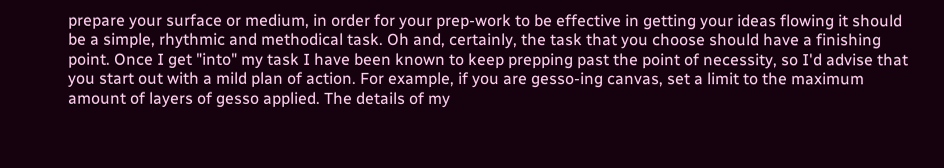prepare your surface or medium, in order for your prep-work to be effective in getting your ideas flowing it should be a simple, rhythmic and methodical task. Oh and, certainly, the task that you choose should have a finishing point. Once I get "into" my task I have been known to keep prepping past the point of necessity, so I'd advise that you start out with a mild plan of action. For example, if you are gesso-ing canvas, set a limit to the maximum amount of layers of gesso applied. The details of my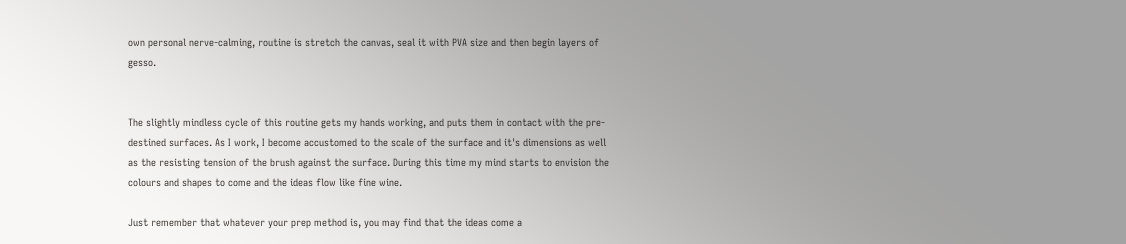own personal nerve-calming, routine is stretch the canvas, seal it with PVA size and then begin layers of gesso.


The slightly mindless cycle of this routine gets my hands working, and puts them in contact with the pre-destined surfaces. As I work, I become accustomed to the scale of the surface and it's dimensions as well as the resisting tension of the brush against the surface. During this time my mind starts to envision the colours and shapes to come and the ideas flow like fine wine.

Just remember that whatever your prep method is, you may find that the ideas come a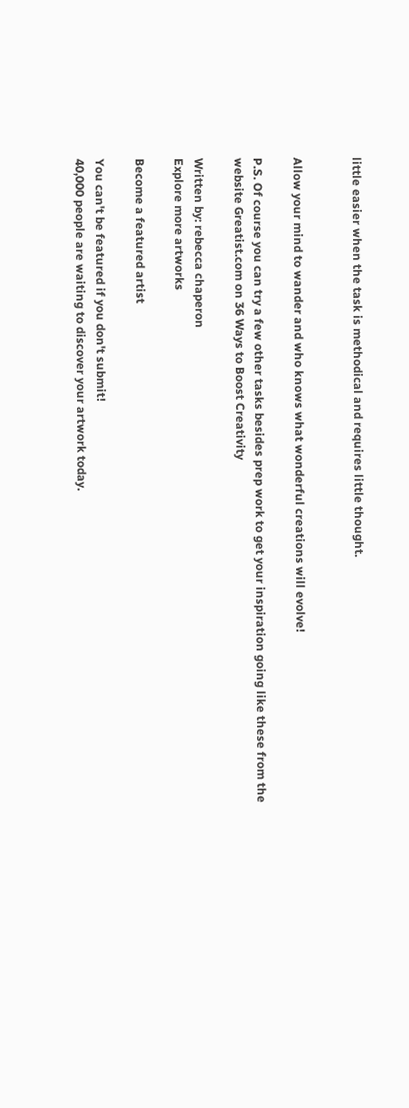little easier when the task is methodical and requires little thought.


Allow your mind to wander and who knows what wonderful creations will evolve!

P.S. Of course you can try a few other tasks besides prep work to get your inspiration going like these from the website Greatist.com on 36 Ways to Boost Creativity

Written by: rebecca chaperon
Explore more artworks

Become a featured artist

You can't be featured if you don't submit!
40,000 people are waiting to discover your artwork today.